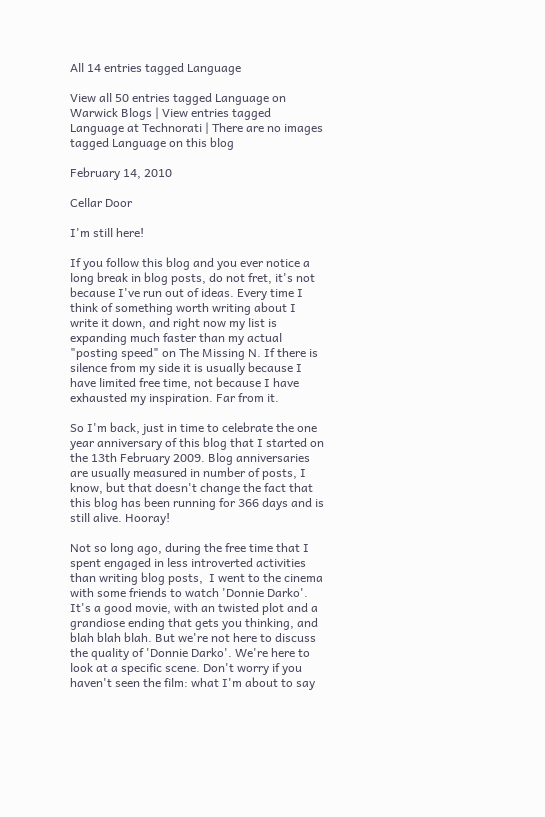All 14 entries tagged Language

View all 50 entries tagged Language on Warwick Blogs | View entries tagged Language at Technorati | There are no images tagged Language on this blog

February 14, 2010

Cellar Door

I'm still here!

If you follow this blog and you ever notice a long break in blog posts, do not fret, it's not because I've run out of ideas. Every time I think of something worth writing about I write it down, and right now my list is expanding much faster than my actual "posting speed" on The Missing N. If there is silence from my side it is usually because I have limited free time, not because I have exhausted my inspiration. Far from it.

So I'm back, just in time to celebrate the one year anniversary of this blog that I started on the 13th February 2009. Blog anniversaries are usually measured in number of posts, I know, but that doesn't change the fact that this blog has been running for 366 days and is still alive. Hooray!

Not so long ago, during the free time that I spent engaged in less introverted activities than writing blog posts,  I went to the cinema with some friends to watch 'Donnie Darko'. It's a good movie, with an twisted plot and a grandiose ending that gets you thinking, and blah blah blah. But we're not here to discuss the quality of 'Donnie Darko'. We're here to look at a specific scene. Don't worry if you haven't seen the film: what I'm about to say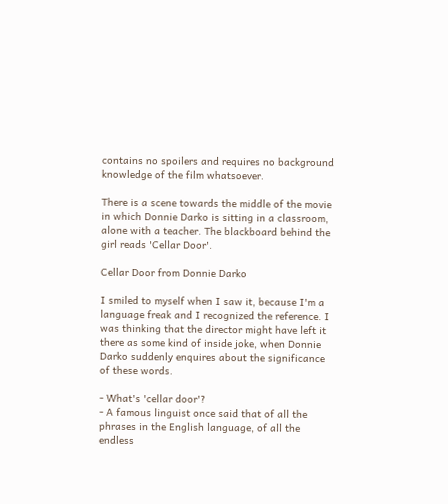contains no spoilers and requires no background knowledge of the film whatsoever.

There is a scene towards the middle of the movie in which Donnie Darko is sitting in a classroom, alone with a teacher. The blackboard behind the girl reads 'Cellar Door'.

Cellar Door from Donnie Darko

I smiled to myself when I saw it, because I'm a language freak and I recognized the reference. I was thinking that the director might have left it there as some kind of inside joke, when Donnie Darko suddenly enquires about the significance of these words.

- What's 'cellar door'?
- A famous linguist once said that of all the phrases in the English language, of all the endless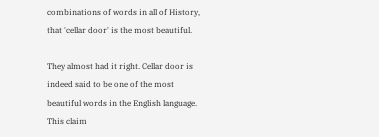combinations of words in all of History, that 'cellar door' is the most beautiful.

They almost had it right. Cellar door is indeed said to be one of the most beautiful words in the English language. This claim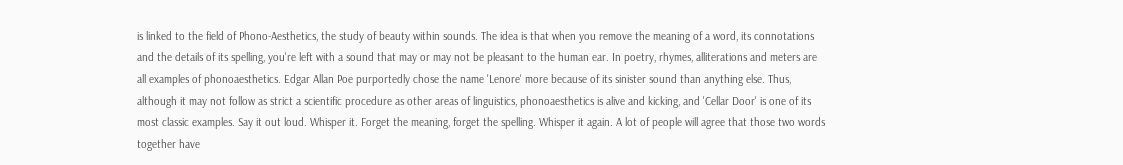is linked to the field of Phono-Aesthetics, the study of beauty within sounds. The idea is that when you remove the meaning of a word, its connotations and the details of its spelling, you're left with a sound that may or may not be pleasant to the human ear. In poetry, rhymes, alliterations and meters are all examples of phonoaesthetics. Edgar Allan Poe purportedly chose the name 'Lenore' more because of its sinister sound than anything else. Thus, although it may not follow as strict a scientific procedure as other areas of linguistics, phonoaesthetics is alive and kicking, and 'Cellar Door' is one of its most classic examples. Say it out loud. Whisper it. Forget the meaning, forget the spelling. Whisper it again. A lot of people will agree that those two words together have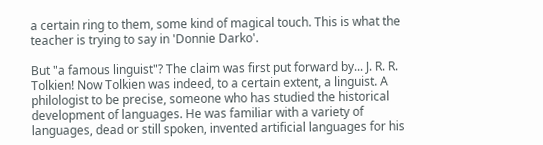a certain ring to them, some kind of magical touch. This is what the teacher is trying to say in 'Donnie Darko'.

But "a famous linguist"? The claim was first put forward by... J. R. R. Tolkien! Now Tolkien was indeed, to a certain extent, a linguist. A philologist to be precise, someone who has studied the historical development of languages. He was familiar with a variety of languages, dead or still spoken, invented artificial languages for his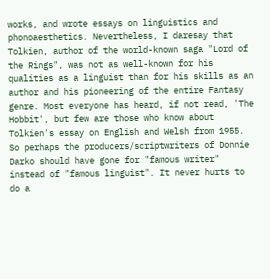works, and wrote essays on linguistics and phonoaesthetics. Nevertheless, I daresay that Tolkien, author of the world-known saga "Lord of the Rings", was not as well-known for his qualities as a linguist than for his skills as an author and his pioneering of the entire Fantasy genre. Most everyone has heard, if not read, 'The Hobbit', but few are those who know about Tolkien's essay on English and Welsh from 1955. So perhaps the producers/scriptwriters of Donnie Darko should have gone for "famous writer" instead of "famous linguist". It never hurts to do a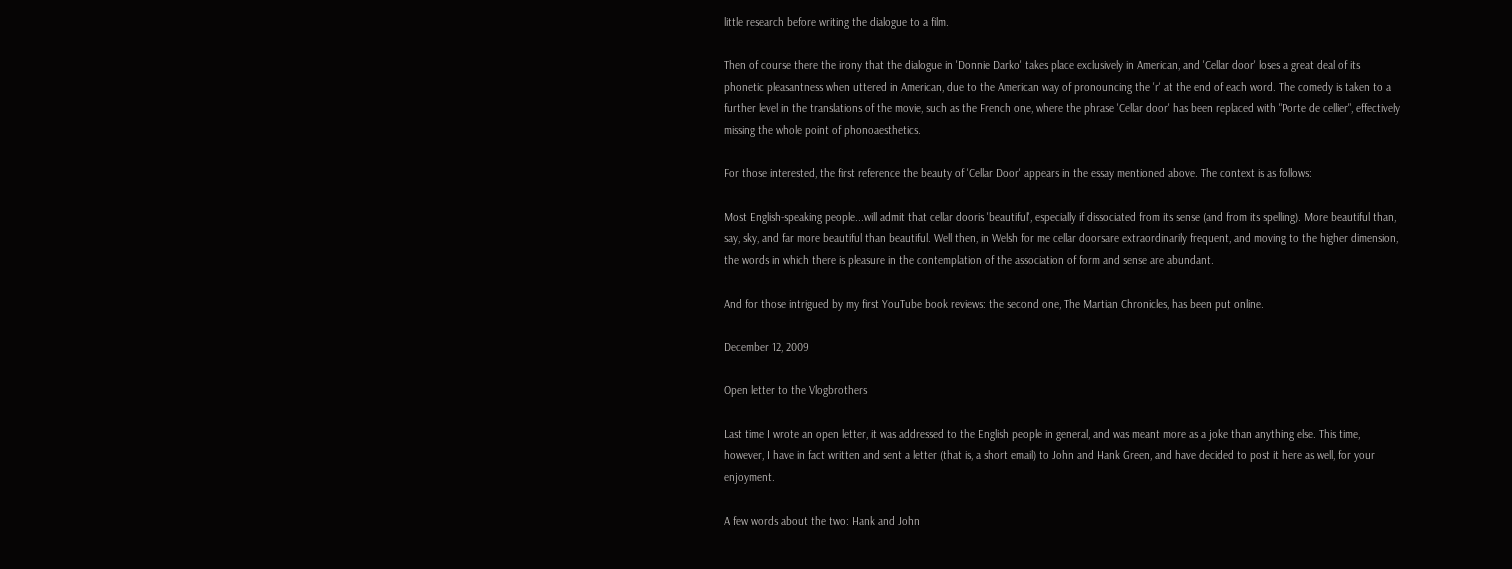little research before writing the dialogue to a film.

Then of course there the irony that the dialogue in 'Donnie Darko' takes place exclusively in American, and 'Cellar door' loses a great deal of its phonetic pleasantness when uttered in American, due to the American way of pronouncing the 'r' at the end of each word. The comedy is taken to a further level in the translations of the movie, such as the French one, where the phrase 'Cellar door' has been replaced with "Porte de cellier", effectively missing the whole point of phonoaesthetics.

For those interested, the first reference the beauty of 'Cellar Door' appears in the essay mentioned above. The context is as follows:

Most English-speaking people...will admit that cellar dooris 'beautiful', especially if dissociated from its sense (and from its spelling). More beautiful than, say, sky, and far more beautiful than beautiful. Well then, in Welsh for me cellar doorsare extraordinarily frequent, and moving to the higher dimension, the words in which there is pleasure in the contemplation of the association of form and sense are abundant.

And for those intrigued by my first YouTube book reviews: the second one, The Martian Chronicles, has been put online.

December 12, 2009

Open letter to the Vlogbrothers

Last time I wrote an open letter, it was addressed to the English people in general, and was meant more as a joke than anything else. This time, however, I have in fact written and sent a letter (that is, a short email) to John and Hank Green, and have decided to post it here as well, for your enjoyment.

A few words about the two: Hank and John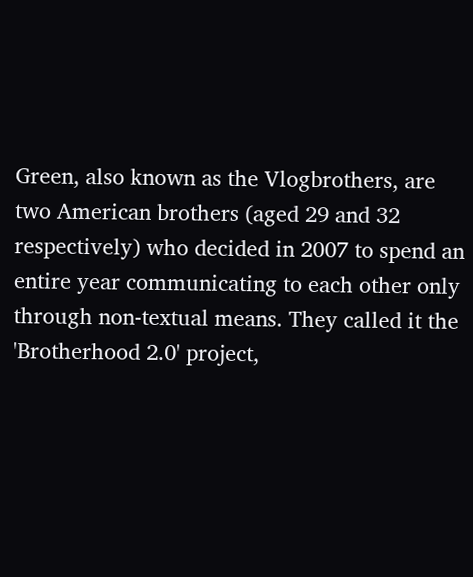Green, also known as the Vlogbrothers, are two American brothers (aged 29 and 32 respectively) who decided in 2007 to spend an entire year communicating to each other only through non-textual means. They called it the 'Brotherhood 2.0' project,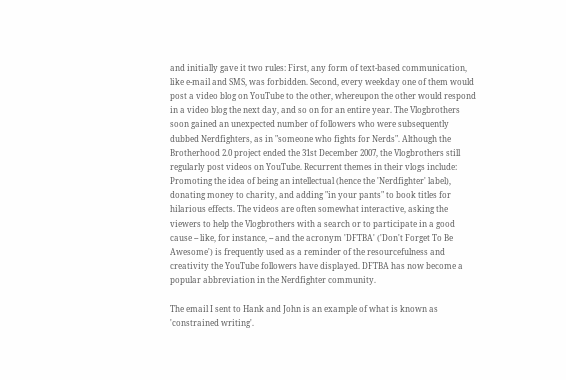and initially gave it two rules: First, any form of text-based communication, like e-mail and SMS, was forbidden. Second, every weekday one of them would post a video blog on YouTube to the other, whereupon the other would respond in a video blog the next day, and so on for an entire year. The Vlogbrothers soon gained an unexpected number of followers who were subsequently dubbed Nerdfighters, as in "someone who fights for Nerds". Although the Brotherhood 2.0 project ended the 31st December 2007, the Vlogbrothers still regularly post videos on YouTube. Recurrent themes in their vlogs include: Promoting the idea of being an intellectual (hence the 'Nerdfighter' label), donating money to charity, and adding "in your pants" to book titles for hilarious effects. The videos are often somewhat interactive, asking the viewers to help the Vlogbrothers with a search or to participate in a good cause -- like, for instance, -- and the acronym 'DFTBA' ('Don't Forget To Be Awesome') is frequently used as a reminder of the resourcefulness and creativity the YouTube followers have displayed. DFTBA has now become a popular abbreviation in the Nerdfighter community.

The email I sent to Hank and John is an example of what is known as 'constrained writing'.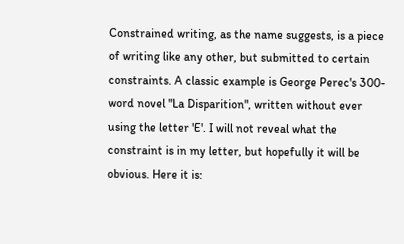Constrained writing, as the name suggests, is a piece of writing like any other, but submitted to certain constraints. A classic example is George Perec's 300-word novel "La Disparition", written without ever using the letter 'E'. I will not reveal what the constraint is in my letter, but hopefully it will be obvious. Here it is: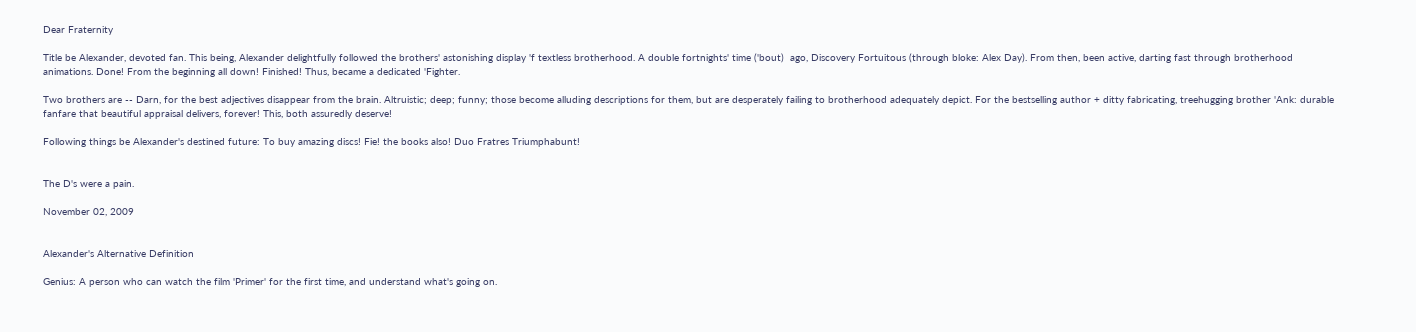Dear Fraternity

Title be Alexander, devoted fan. This being, Alexander delightfully followed the brothers' astonishing display 'f textless brotherhood. A double fortnights' time ('bout)  ago, Discovery Fortuitous (through bloke: Alex Day). From then, been active, darting fast through brotherhood animations. Done! From the beginning all down! Finished! Thus, became a dedicated 'Fighter.

Two brothers are -- Darn, for the best adjectives disappear from the brain. Altruistic; deep; funny; those become alluding descriptions for them, but are desperately failing to brotherhood adequately depict. For the bestselling author + ditty fabricating, treehugging brother 'Ank: durable fanfare that beautiful appraisal delivers, forever! This, both assuredly deserve!

Following things be Alexander's destined future: To buy amazing discs! Fie! the books also! Duo Fratres Triumphabunt!


The D's were a pain.

November 02, 2009


Alexander's Alternative Definition

Genius: A person who can watch the film 'Primer' for the first time, and understand what's going on.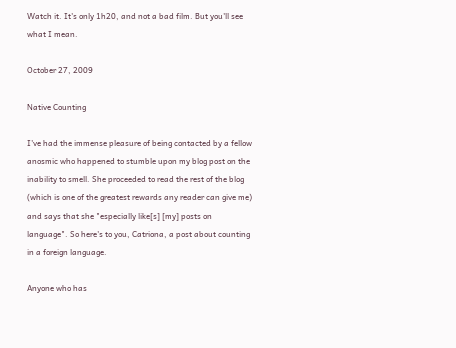Watch it. It's only 1h20, and not a bad film. But you'll see what I mean.

October 27, 2009

Native Counting

I've had the immense pleasure of being contacted by a fellow anosmic who happened to stumble upon my blog post on the inability to smell. She proceeded to read the rest of the blog (which is one of the greatest rewards any reader can give me) and says that she "especially like[s] [my] posts on language". So here's to you, Catriona, a post about counting in a foreign language.

Anyone who has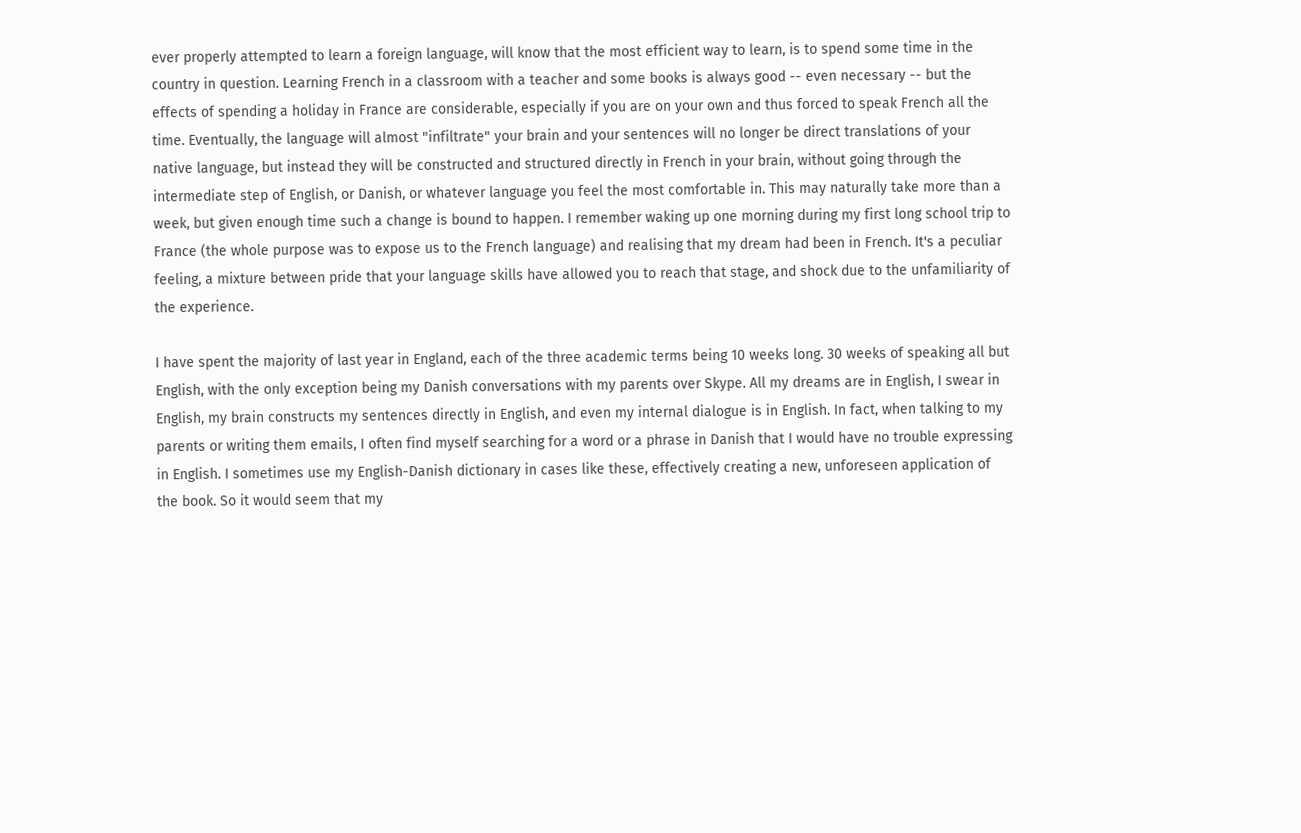ever properly attempted to learn a foreign language, will know that the most efficient way to learn, is to spend some time in the country in question. Learning French in a classroom with a teacher and some books is always good -- even necessary -- but the effects of spending a holiday in France are considerable, especially if you are on your own and thus forced to speak French all the time. Eventually, the language will almost "infiltrate" your brain and your sentences will no longer be direct translations of your native language, but instead they will be constructed and structured directly in French in your brain, without going through the intermediate step of English, or Danish, or whatever language you feel the most comfortable in. This may naturally take more than a week, but given enough time such a change is bound to happen. I remember waking up one morning during my first long school trip to France (the whole purpose was to expose us to the French language) and realising that my dream had been in French. It's a peculiar feeling, a mixture between pride that your language skills have allowed you to reach that stage, and shock due to the unfamiliarity of the experience.

I have spent the majority of last year in England, each of the three academic terms being 10 weeks long. 30 weeks of speaking all but English, with the only exception being my Danish conversations with my parents over Skype. All my dreams are in English, I swear in English, my brain constructs my sentences directly in English, and even my internal dialogue is in English. In fact, when talking to my parents or writing them emails, I often find myself searching for a word or a phrase in Danish that I would have no trouble expressing in English. I sometimes use my English-Danish dictionary in cases like these, effectively creating a new, unforeseen application of the book. So it would seem that my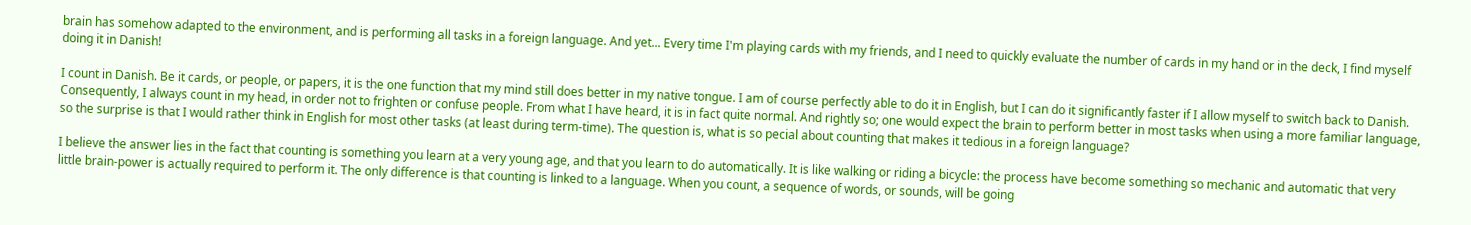brain has somehow adapted to the environment, and is performing all tasks in a foreign language. And yet... Every time I'm playing cards with my friends, and I need to quickly evaluate the number of cards in my hand or in the deck, I find myself doing it in Danish!

I count in Danish. Be it cards, or people, or papers, it is the one function that my mind still does better in my native tongue. I am of course perfectly able to do it in English, but I can do it significantly faster if I allow myself to switch back to Danish. Consequently, I always count in my head, in order not to frighten or confuse people. From what I have heard, it is in fact quite normal. And rightly so; one would expect the brain to perform better in most tasks when using a more familiar language, so the surprise is that I would rather think in English for most other tasks (at least during term-time). The question is, what is so pecial about counting that makes it tedious in a foreign language?

I believe the answer lies in the fact that counting is something you learn at a very young age, and that you learn to do automatically. It is like walking or riding a bicycle: the process have become something so mechanic and automatic that very little brain-power is actually required to perform it. The only difference is that counting is linked to a language. When you count, a sequence of words, or sounds, will be going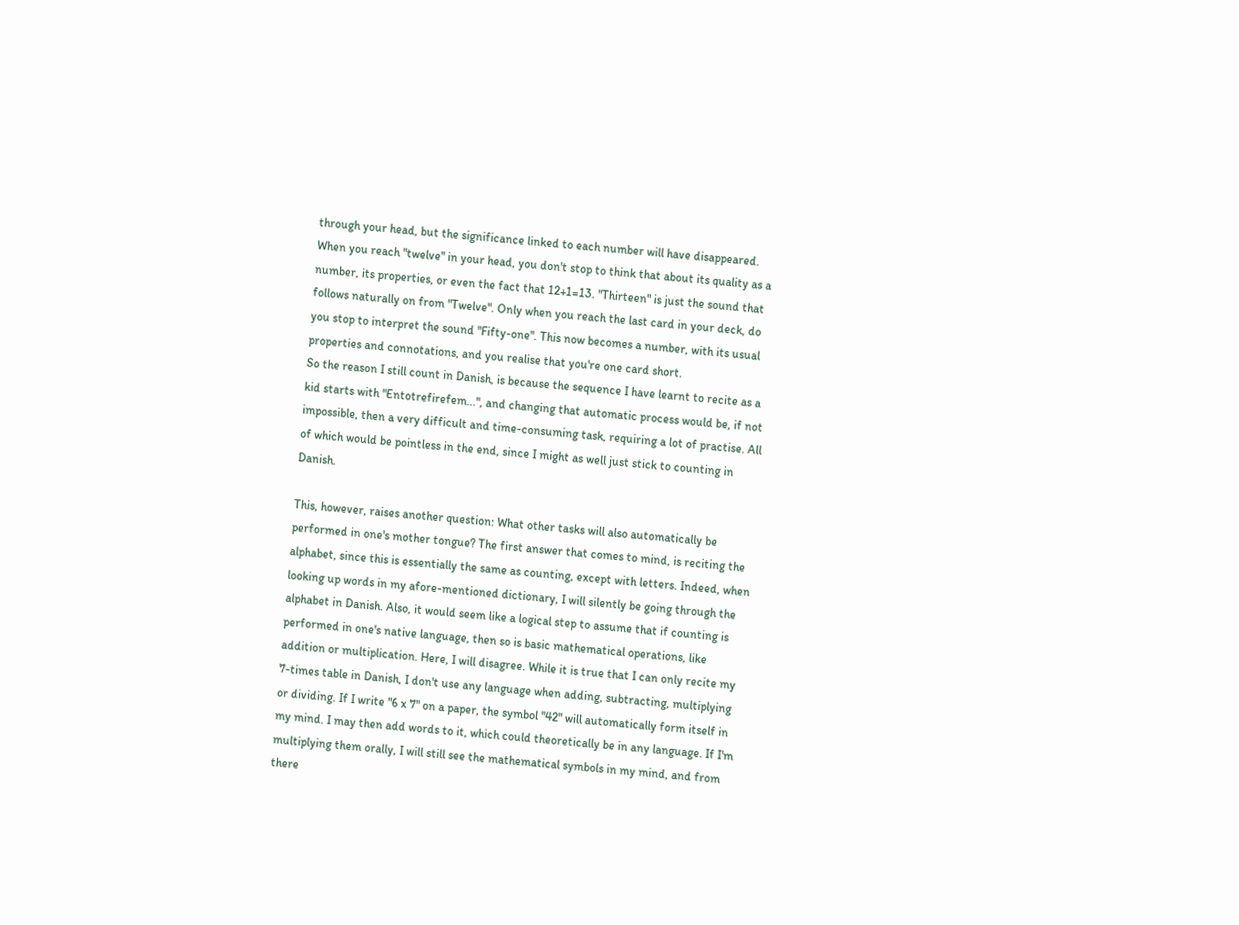through your head, but the significance linked to each number will have disappeared. When you reach "twelve" in your head, you don't stop to think that about its quality as a number, its properties, or even the fact that 12+1=13. "Thirteen" is just the sound that follows naturally on from "Twelve". Only when you reach the last card in your deck, do you stop to interpret the sound "Fifty-one". This now becomes a number, with its usual properties and connotations, and you realise that you're one card short.
So the reason I still count in Danish, is because the sequence I have learnt to recite as a kid starts with "Entotrefirefem...", and changing that automatic process would be, if not impossible, then a very difficult and time-consuming task, requiring a lot of practise. All of which would be pointless in the end, since I might as well just stick to counting in Danish.

This, however, raises another question: What other tasks will also automatically be performed in one's mother tongue? The first answer that comes to mind, is reciting the alphabet, since this is essentially the same as counting, except with letters. Indeed, when looking up words in my afore-mentioned dictionary, I will silently be going through the alphabet in Danish. Also, it would seem like a logical step to assume that if counting is performed in one's native language, then so is basic mathematical operations, like addition or multiplication. Here, I will disagree. While it is true that I can only recite my 7-times table in Danish, I don't use any language when adding, subtracting, multiplying or dividing. If I write "6 x 7" on a paper, the symbol "42" will automatically form itself in my mind. I may then add words to it, which could theoretically be in any language. If I'm multiplying them orally, I will still see the mathematical symbols in my mind, and from there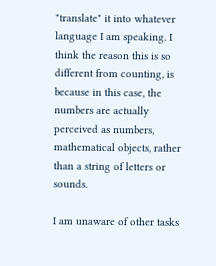"translate" it into whatever language I am speaking. I think the reason this is so different from counting, is because in this case, the numbers are actually perceived as numbers, mathematical objects, rather than a string of letters or sounds.

I am unaware of other tasks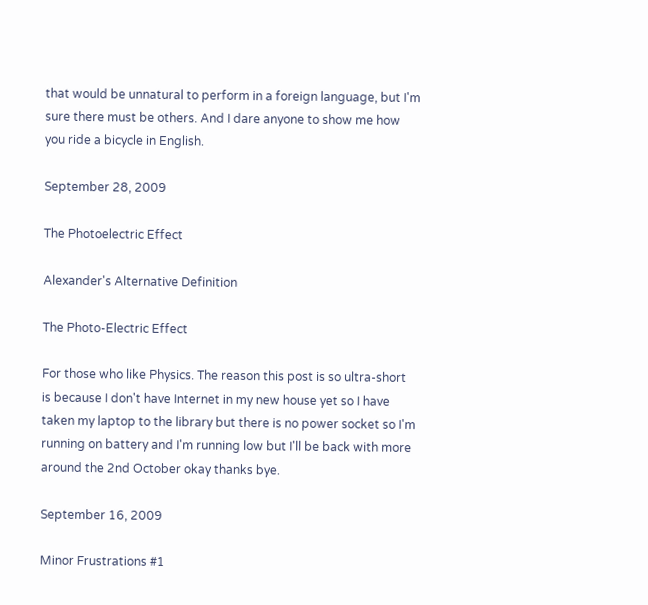that would be unnatural to perform in a foreign language, but I'm sure there must be others. And I dare anyone to show me how you ride a bicycle in English.

September 28, 2009

The Photoelectric Effect

Alexander's Alternative Definition

The Photo-Electric Effect

For those who like Physics. The reason this post is so ultra-short is because I don't have Internet in my new house yet so I have taken my laptop to the library but there is no power socket so I'm running on battery and I'm running low but I'll be back with more around the 2nd October okay thanks bye.

September 16, 2009

Minor Frustrations #1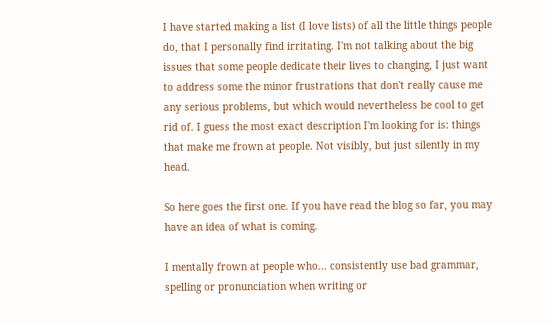I have started making a list (I love lists) of all the little things people do, that I personally find irritating. I'm not talking about the big issues that some people dedicate their lives to changing, I just want to address some the minor frustrations that don't really cause me any serious problems, but which would nevertheless be cool to get rid of. I guess the most exact description I'm looking for is: things that make me frown at people. Not visibly, but just silently in my head.

So here goes the first one. If you have read the blog so far, you may have an idea of what is coming.

I mentally frown at people who... consistently use bad grammar, spelling or pronunciation when writing or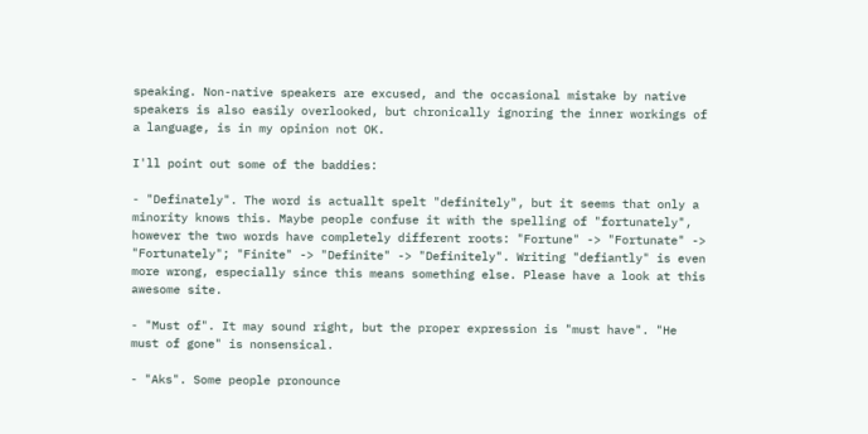speaking. Non-native speakers are excused, and the occasional mistake by native speakers is also easily overlooked, but chronically ignoring the inner workings of a language, is in my opinion not OK.

I'll point out some of the baddies:

- "Definately". The word is actuallt spelt "definitely", but it seems that only a minority knows this. Maybe people confuse it with the spelling of "fortunately", however the two words have completely different roots: "Fortune" -> "Fortunate" -> "Fortunately"; "Finite" -> "Definite" -> "Definitely". Writing "defiantly" is even more wrong, especially since this means something else. Please have a look at this awesome site.

- "Must of". It may sound right, but the proper expression is "must have". "He must of gone" is nonsensical.

- "Aks". Some people pronounce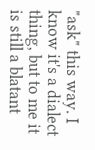"ask" this way. I know it's a dialect thing, but to me it is still a blatant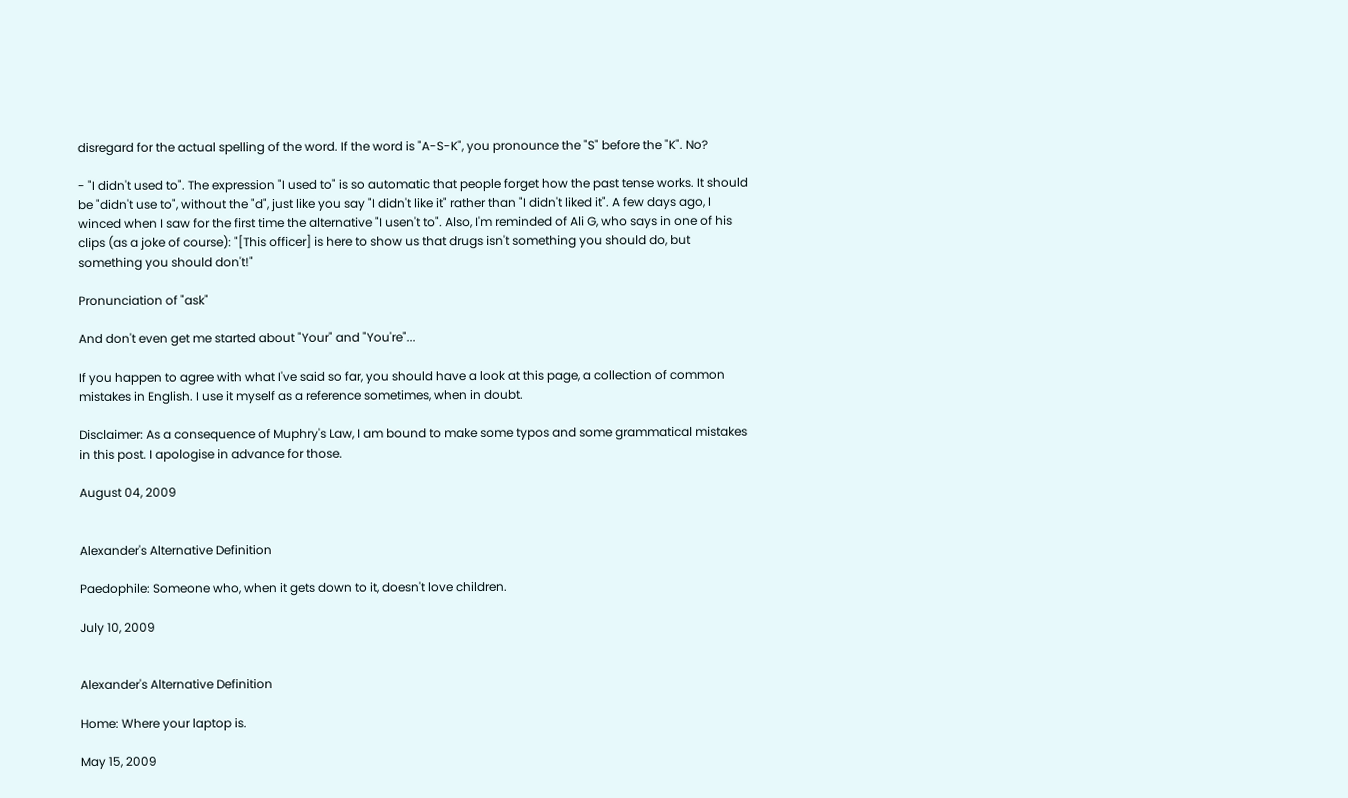disregard for the actual spelling of the word. If the word is "A-S-K", you pronounce the "S" before the "K". No?

- "I didn't used to". The expression "I used to" is so automatic that people forget how the past tense works. It should be "didn't use to", without the "d", just like you say "I didn't like it" rather than "I didn't liked it". A few days ago, I winced when I saw for the first time the alternative "I usen't to". Also, I'm reminded of Ali G, who says in one of his clips (as a joke of course): "[This officer] is here to show us that drugs isn't something you should do, but something you should don't!"

Pronunciation of "ask"

And don't even get me started about "Your" and "You're"...

If you happen to agree with what I've said so far, you should have a look at this page, a collection of common mistakes in English. I use it myself as a reference sometimes, when in doubt.

Disclaimer: As a consequence of Muphry's Law, I am bound to make some typos and some grammatical mistakes in this post. I apologise in advance for those.

August 04, 2009


Alexander's Alternative Definition

Paedophile: Someone who, when it gets down to it, doesn't love children.

July 10, 2009


Alexander's Alternative Definition

Home: Where your laptop is.

May 15, 2009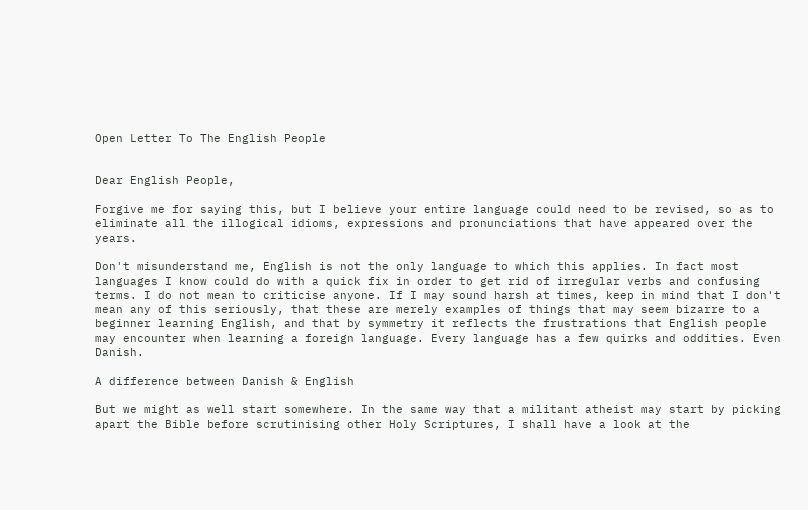Open Letter To The English People


Dear English People,

Forgive me for saying this, but I believe your entire language could need to be revised, so as to eliminate all the illogical idioms, expressions and pronunciations that have appeared over the years.

Don't misunderstand me, English is not the only language to which this applies. In fact most languages I know could do with a quick fix in order to get rid of irregular verbs and confusing terms. I do not mean to criticise anyone. If I may sound harsh at times, keep in mind that I don't mean any of this seriously, that these are merely examples of things that may seem bizarre to a beginner learning English, and that by symmetry it reflects the frustrations that English people may encounter when learning a foreign language. Every language has a few quirks and oddities. Even Danish.

A difference between Danish & English

But we might as well start somewhere. In the same way that a militant atheist may start by picking apart the Bible before scrutinising other Holy Scriptures, I shall have a look at the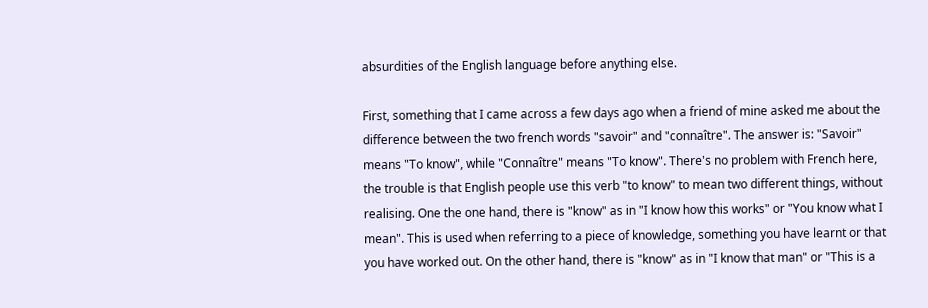absurdities of the English language before anything else.

First, something that I came across a few days ago when a friend of mine asked me about the difference between the two french words "savoir" and "connaître". The answer is: "Savoir" means "To know", while "Connaître" means "To know". There's no problem with French here, the trouble is that English people use this verb "to know" to mean two different things, without realising. One the one hand, there is "know" as in "I know how this works" or "You know what I mean". This is used when referring to a piece of knowledge, something you have learnt or that you have worked out. On the other hand, there is "know" as in "I know that man" or "This is a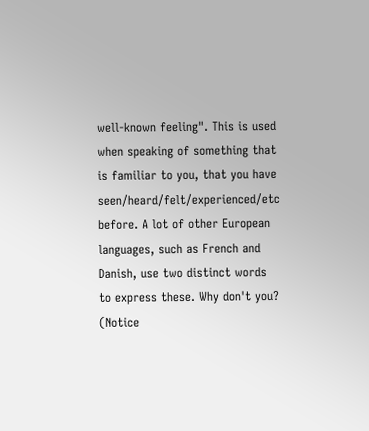well-known feeling". This is used when speaking of something that is familiar to you, that you have seen/heard/felt/experienced/etc before. A lot of other European languages, such as French and Danish, use two distinct words to express these. Why don't you?
(Notice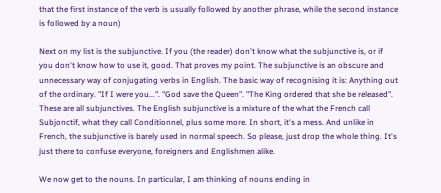that the first instance of the verb is usually followed by another phrase, while the second instance is followed by a noun)

Next on my list is the subjunctive. If you (the reader) don't know what the subjunctive is, or if you don't know how to use it, good. That proves my point. The subjunctive is an obscure and unnecessary way of conjugating verbs in English. The basic way of recognising it is: Anything out of the ordinary. "If I were you...". "God save the Queen". "The King ordered that she be released". These are all subjunctives. The English subjunctive is a mixture of the what the French call Subjonctif, what they call Conditionnel, plus some more. In short, it's a mess. And unlike in French, the subjunctive is barely used in normal speech. So please, just drop the whole thing. It's just there to confuse everyone, foreigners and Englishmen alike.

We now get to the nouns. In particular, I am thinking of nouns ending in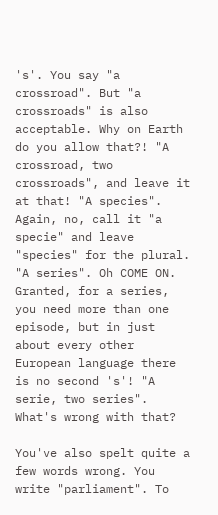's'. You say "a crossroad". But "a crossroads" is also acceptable. Why on Earth do you allow that?! "A crossroad, two crossroads", and leave it at that! "A species". Again, no, call it "a specie" and leave "species" for the plural. "A series". Oh COME ON. Granted, for a series, you need more than one episode, but in just about every other European language there is no second 's'! "A serie, two series". What's wrong with that?

You've also spelt quite a few words wrong. You write "parliament". To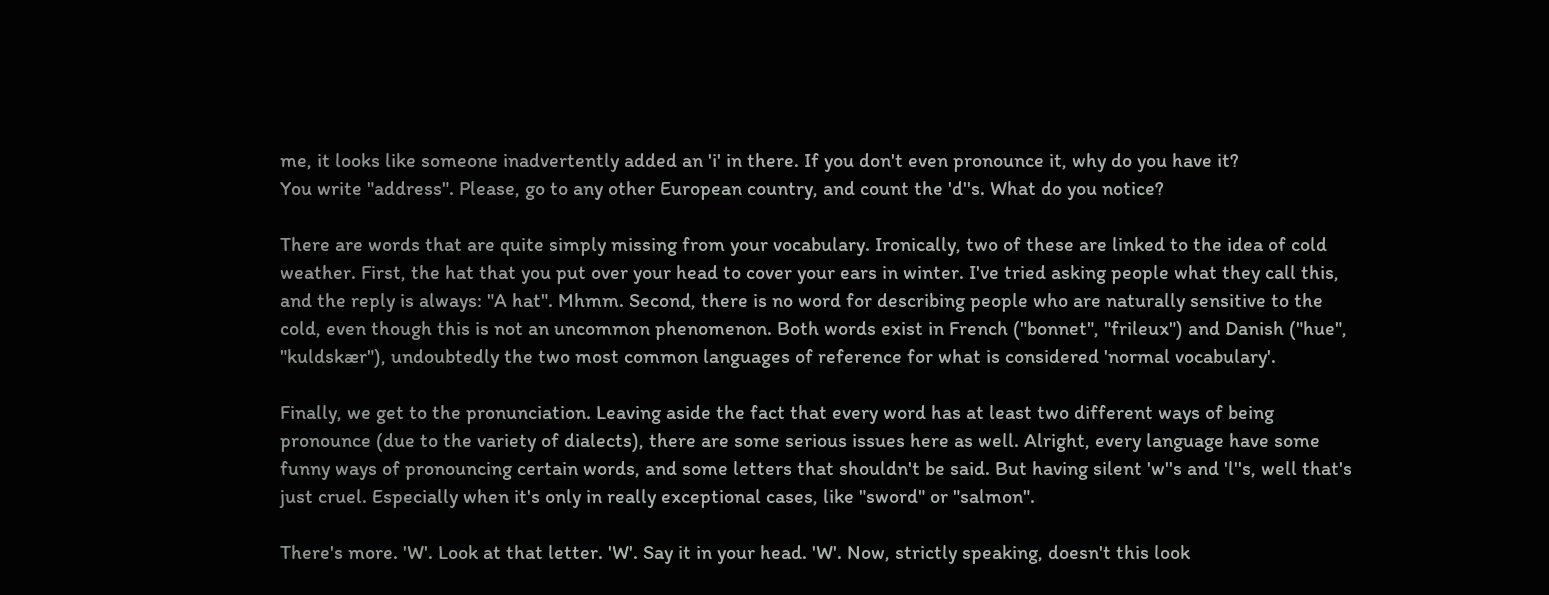me, it looks like someone inadvertently added an 'i' in there. If you don't even pronounce it, why do you have it?
You write "address". Please, go to any other European country, and count the 'd''s. What do you notice?

There are words that are quite simply missing from your vocabulary. Ironically, two of these are linked to the idea of cold weather. First, the hat that you put over your head to cover your ears in winter. I've tried asking people what they call this, and the reply is always: "A hat". Mhmm. Second, there is no word for describing people who are naturally sensitive to the cold, even though this is not an uncommon phenomenon. Both words exist in French ("bonnet", "frileux") and Danish ("hue", "kuldskær"), undoubtedly the two most common languages of reference for what is considered 'normal vocabulary'.

Finally, we get to the pronunciation. Leaving aside the fact that every word has at least two different ways of being pronounce (due to the variety of dialects), there are some serious issues here as well. Alright, every language have some funny ways of pronouncing certain words, and some letters that shouldn't be said. But having silent 'w''s and 'l''s, well that's just cruel. Especially when it's only in really exceptional cases, like "sword" or "salmon".

There's more. 'W'. Look at that letter. 'W'. Say it in your head. 'W'. Now, strictly speaking, doesn't this look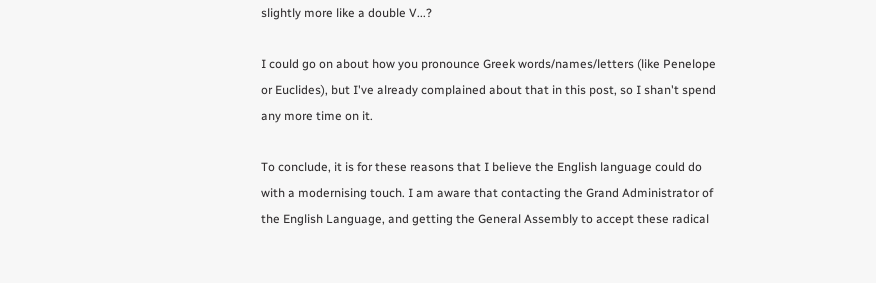slightly more like a double V...?

I could go on about how you pronounce Greek words/names/letters (like Penelope or Euclides), but I've already complained about that in this post, so I shan't spend any more time on it.

To conclude, it is for these reasons that I believe the English language could do with a modernising touch. I am aware that contacting the Grand Administrator of the English Language, and getting the General Assembly to accept these radical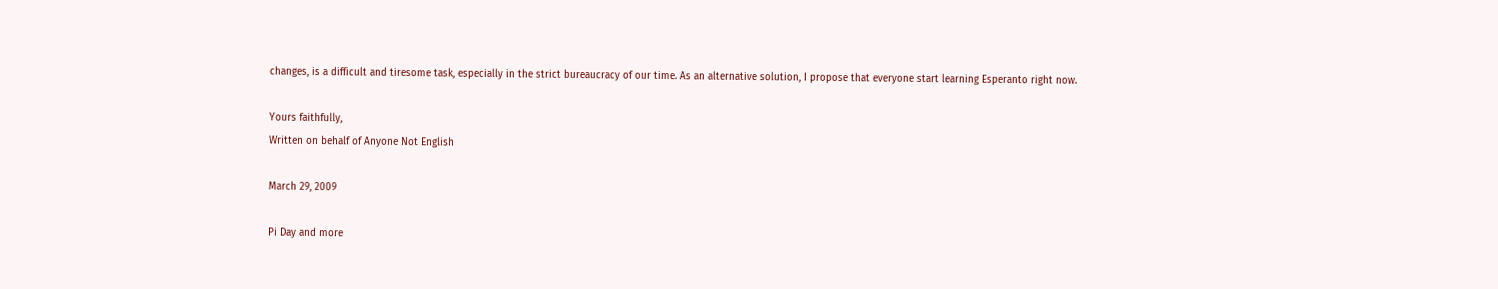changes, is a difficult and tiresome task, especially in the strict bureaucracy of our time. As an alternative solution, I propose that everyone start learning Esperanto right now.

Yours faithfully,
Written on behalf of Anyone Not English

March 29, 2009

Pi Day and more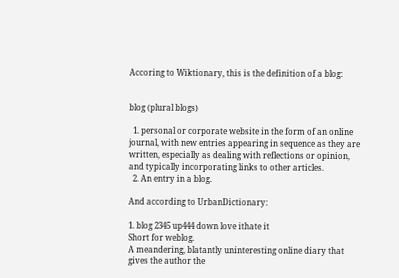Accoring to Wiktionary, this is the definition of a blog:


blog (plural blogs)

  1. personal or corporate website in the form of an online journal, with new entries appearing in sequence as they are written, especially as dealing with reflections or opinion, and typically incorporating links to other articles.
  2. An entry in a blog.

And according to UrbanDictionary:

1. blog 2345 up444 down love ithate it
Short for weblog.
A meandering, blatantly uninteresting online diary that gives the author the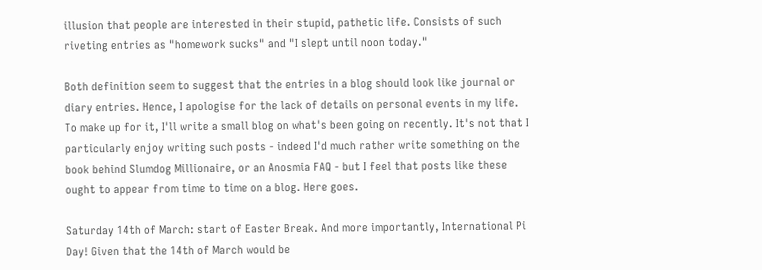illusion that people are interested in their stupid, pathetic life. Consists of such riveting entries as "homework sucks" and "I slept until noon today."

Both definition seem to suggest that the entries in a blog should look like journal or diary entries. Hence, I apologise for the lack of details on personal events in my life. To make up for it, I'll write a small blog on what's been going on recently. It's not that I particularly enjoy writing such posts - indeed I'd much rather write something on the book behind Slumdog Millionaire, or an Anosmia FAQ - but I feel that posts like these ought to appear from time to time on a blog. Here goes.

Saturday 14th of March: start of Easter Break. And more importantly, International Pi Day! Given that the 14th of March would be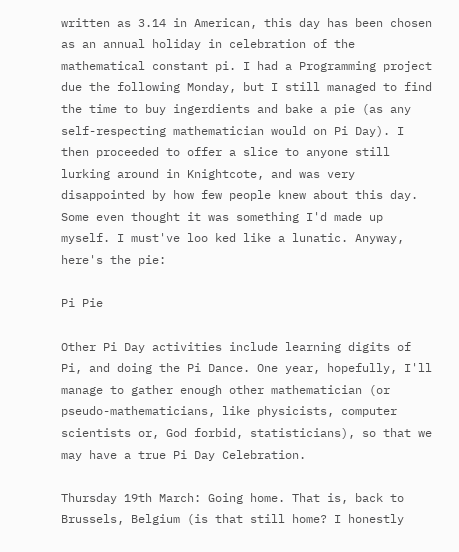written as 3.14 in American, this day has been chosen as an annual holiday in celebration of the mathematical constant pi. I had a Programming project due the following Monday, but I still managed to find the time to buy ingerdients and bake a pie (as any self-respecting mathematician would on Pi Day). I then proceeded to offer a slice to anyone still lurking around in Knightcote, and was very disappointed by how few people knew about this day. Some even thought it was something I'd made up myself. I must've loo ked like a lunatic. Anyway, here's the pie:

Pi Pie

Other Pi Day activities include learning digits of Pi, and doing the Pi Dance. One year, hopefully, I'll manage to gather enough other mathematician (or pseudo-mathematicians, like physicists, computer scientists or, God forbid, statisticians), so that we may have a true Pi Day Celebration.

Thursday 19th March: Going home. That is, back to Brussels, Belgium (is that still home? I honestly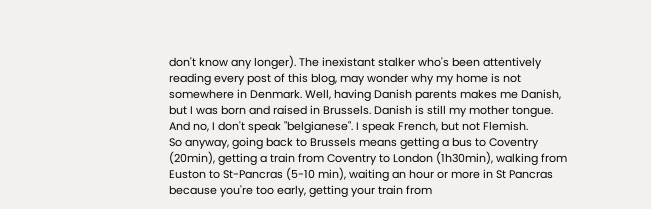don't know any longer). The inexistant stalker who's been attentively reading every post of this blog, may wonder why my home is not somewhere in Denmark. Well, having Danish parents makes me Danish, but I was born and raised in Brussels. Danish is still my mother tongue. And no, I don't speak "belgianese". I speak French, but not Flemish.
So anyway, going back to Brussels means getting a bus to Coventry (20min), getting a train from Coventry to London (1h30min), walking from Euston to St-Pancras (5-10 min), waiting an hour or more in St Pancras because you're too early, getting your train from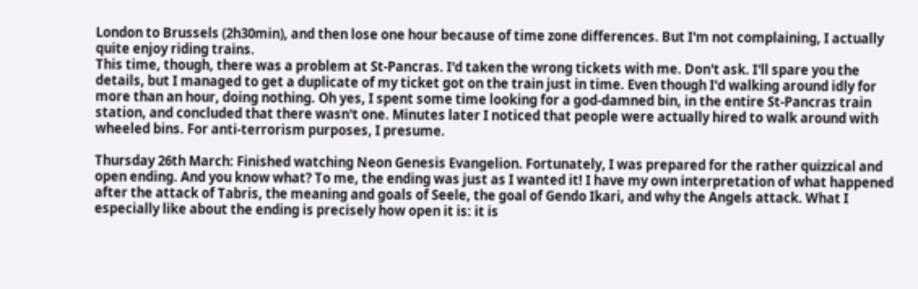London to Brussels (2h30min), and then lose one hour because of time zone differences. But I'm not complaining, I actually quite enjoy riding trains.
This time, though, there was a problem at St-Pancras. I'd taken the wrong tickets with me. Don't ask. I'll spare you the details, but I managed to get a duplicate of my ticket got on the train just in time. Even though I'd walking around idly for more than an hour, doing nothing. Oh yes, I spent some time looking for a god-damned bin, in the entire St-Pancras train station, and concluded that there wasn't one. Minutes later I noticed that people were actually hired to walk around with wheeled bins. For anti-terrorism purposes, I presume.

Thursday 26th March: Finished watching Neon Genesis Evangelion. Fortunately, I was prepared for the rather quizzical and open ending. And you know what? To me, the ending was just as I wanted it! I have my own interpretation of what happened after the attack of Tabris, the meaning and goals of Seele, the goal of Gendo Ikari, and why the Angels attack. What I especially like about the ending is precisely how open it is: it is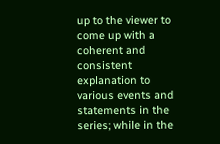up to the viewer to come up with a coherent and consistent explanation to various events and statements in the series; while in the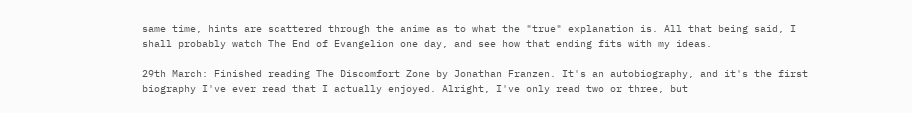same time, hints are scattered through the anime as to what the "true" explanation is. All that being said, I shall probably watch The End of Evangelion one day, and see how that ending fits with my ideas.

29th March: Finished reading The Discomfort Zone by Jonathan Franzen. It's an autobiography, and it's the first biography I've ever read that I actually enjoyed. Alright, I've only read two or three, but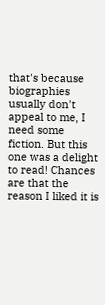that's because biographies usually don't appeal to me, I need some fiction. But this one was a delight to read! Chances are that the reason I liked it is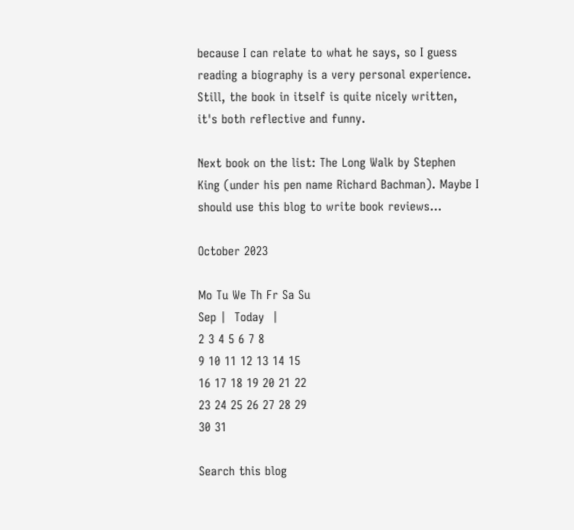because I can relate to what he says, so I guess reading a biography is a very personal experience. Still, the book in itself is quite nicely written, it's both reflective and funny.

Next book on the list: The Long Walk by Stephen King (under his pen name Richard Bachman). Maybe I should use this blog to write book reviews...

October 2023

Mo Tu We Th Fr Sa Su
Sep |  Today  |
2 3 4 5 6 7 8
9 10 11 12 13 14 15
16 17 18 19 20 21 22
23 24 25 26 27 28 29
30 31

Search this blog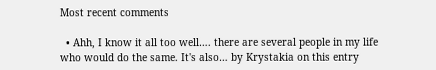Most recent comments

  • Ahh, I know it all too well…. there are several people in my life who would do the same. It's also… by Krystakia on this entry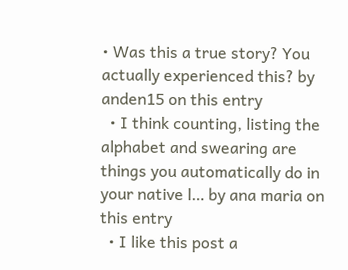• Was this a true story? You actually experienced this? by anden15 on this entry
  • I think counting, listing the alphabet and swearing are things you automatically do in your native l… by ana maria on this entry
  • I like this post a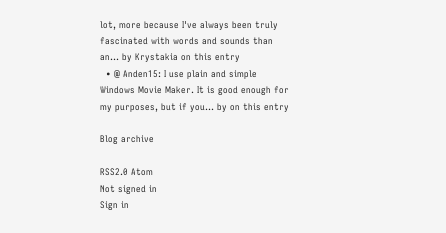lot, more because I've always been truly fascinated with words and sounds than an… by Krystakia on this entry
  • @ Anden15: I use plain and simple Windows Movie Maker. It is good enough for my purposes, but if you… by on this entry

Blog archive

RSS2.0 Atom
Not signed in
Sign in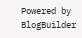Powered by BlogBuilder